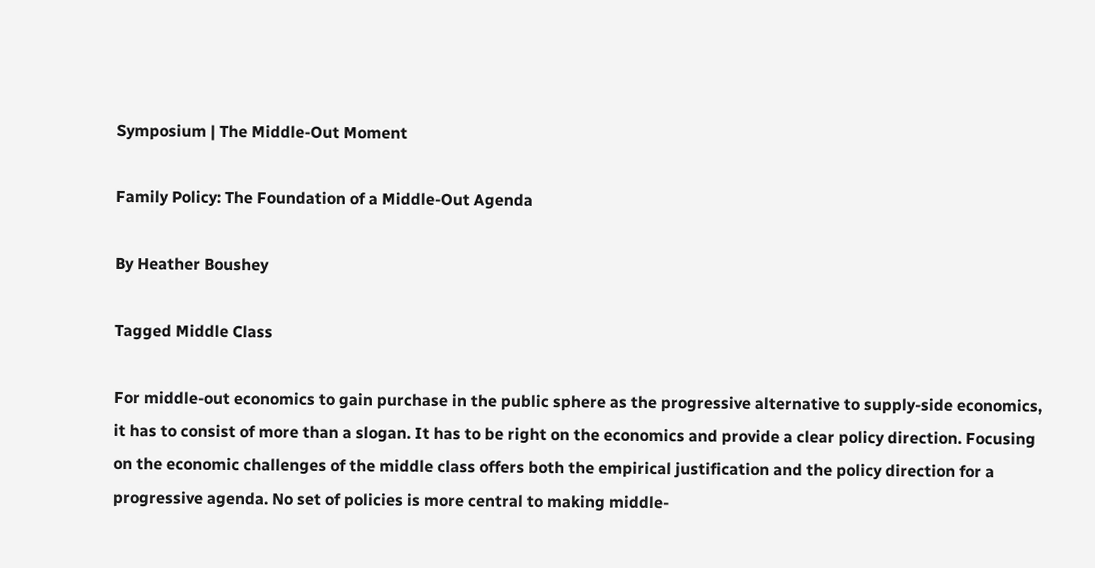Symposium | The Middle-Out Moment

Family Policy: The Foundation of a Middle-Out Agenda

By Heather Boushey

Tagged Middle Class

For middle-out economics to gain purchase in the public sphere as the progressive alternative to supply-side economics, it has to consist of more than a slogan. It has to be right on the economics and provide a clear policy direction. Focusing on the economic challenges of the middle class offers both the empirical justification and the policy direction for a progressive agenda. No set of policies is more central to making middle-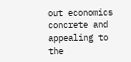out economics concrete and appealing to the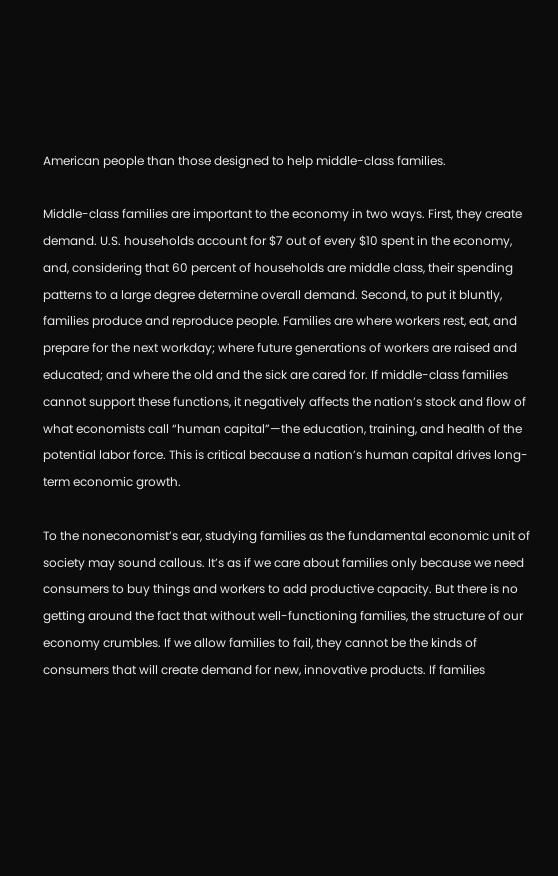American people than those designed to help middle-class families.

Middle-class families are important to the economy in two ways. First, they create demand. U.S. households account for $7 out of every $10 spent in the economy, and, considering that 60 percent of households are middle class, their spending patterns to a large degree determine overall demand. Second, to put it bluntly, families produce and reproduce people. Families are where workers rest, eat, and prepare for the next workday; where future generations of workers are raised and educated; and where the old and the sick are cared for. If middle-class families cannot support these functions, it negatively affects the nation’s stock and flow of what economists call “human capital”—the education, training, and health of the potential labor force. This is critical because a nation’s human capital drives long-term economic growth.

To the noneconomist’s ear, studying families as the fundamental economic unit of society may sound callous. It’s as if we care about families only because we need consumers to buy things and workers to add productive capacity. But there is no getting around the fact that without well-functioning families, the structure of our economy crumbles. If we allow families to fail, they cannot be the kinds of consumers that will create demand for new, innovative products. If families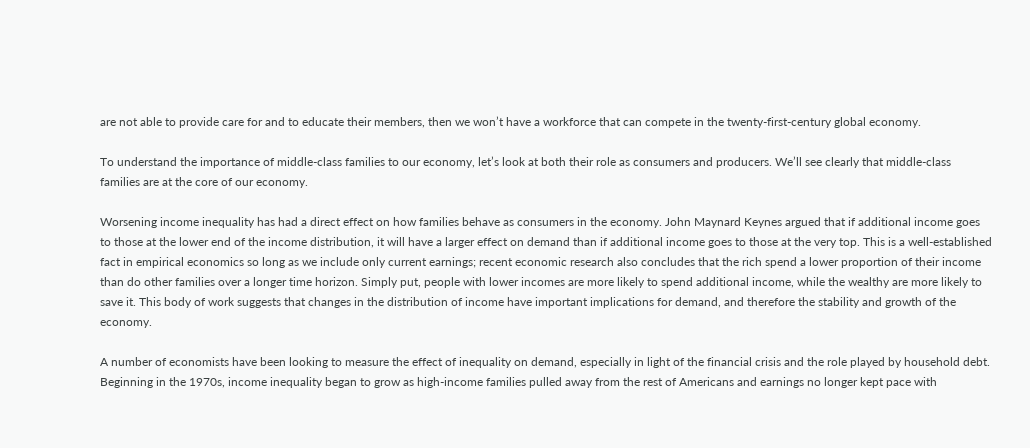are not able to provide care for and to educate their members, then we won’t have a workforce that can compete in the twenty-first-century global economy.

To understand the importance of middle-class families to our economy, let’s look at both their role as consumers and producers. We’ll see clearly that middle-class families are at the core of our economy.

Worsening income inequality has had a direct effect on how families behave as consumers in the economy. John Maynard Keynes argued that if additional income goes to those at the lower end of the income distribution, it will have a larger effect on demand than if additional income goes to those at the very top. This is a well-established fact in empirical economics so long as we include only current earnings; recent economic research also concludes that the rich spend a lower proportion of their income than do other families over a longer time horizon. Simply put, people with lower incomes are more likely to spend additional income, while the wealthy are more likely to save it. This body of work suggests that changes in the distribution of income have important implications for demand, and therefore the stability and growth of the economy.

A number of economists have been looking to measure the effect of inequality on demand, especially in light of the financial crisis and the role played by household debt. Beginning in the 1970s, income inequality began to grow as high-income families pulled away from the rest of Americans and earnings no longer kept pace with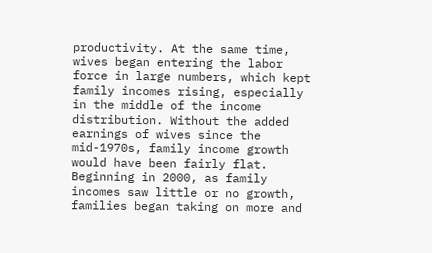productivity. At the same time, wives began entering the labor force in large numbers, which kept family incomes rising, especially in the middle of the income distribution. Without the added earnings of wives since the mid-1970s, family income growth would have been fairly flat. Beginning in 2000, as family incomes saw little or no growth, families began taking on more and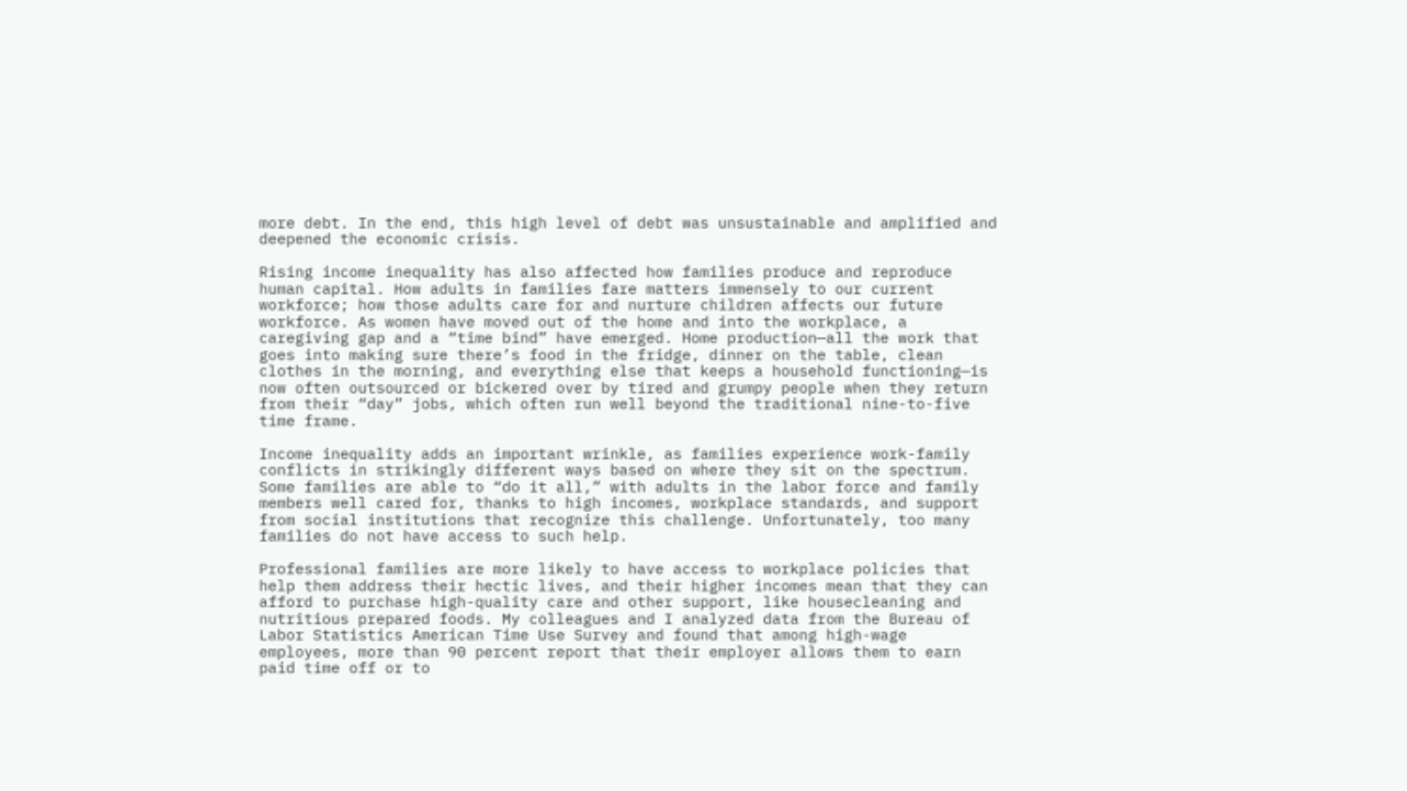more debt. In the end, this high level of debt was unsustainable and amplified and deepened the economic crisis.

Rising income inequality has also affected how families produce and reproduce human capital. How adults in families fare matters immensely to our current workforce; how those adults care for and nurture children affects our future workforce. As women have moved out of the home and into the workplace, a caregiving gap and a “time bind” have emerged. Home production—all the work that goes into making sure there’s food in the fridge, dinner on the table, clean clothes in the morning, and everything else that keeps a household functioning—is now often outsourced or bickered over by tired and grumpy people when they return from their “day” jobs, which often run well beyond the traditional nine-to-five time frame.

Income inequality adds an important wrinkle, as families experience work-family conflicts in strikingly different ways based on where they sit on the spectrum. Some families are able to “do it all,” with adults in the labor force and family members well cared for, thanks to high incomes, workplace standards, and support from social institutions that recognize this challenge. Unfortunately, too many families do not have access to such help.

Professional families are more likely to have access to workplace policies that help them address their hectic lives, and their higher incomes mean that they can afford to purchase high-quality care and other support, like housecleaning and nutritious prepared foods. My colleagues and I analyzed data from the Bureau of Labor Statistics American Time Use Survey and found that among high-wage employees, more than 90 percent report that their employer allows them to earn paid time off or to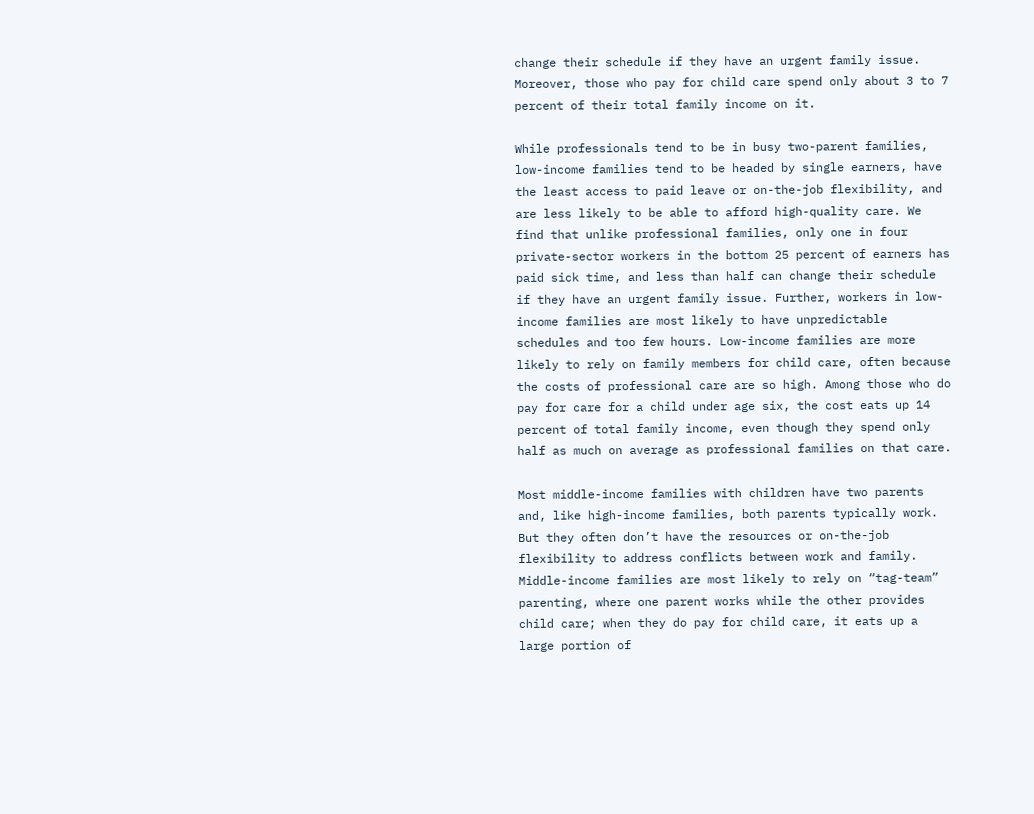change their schedule if they have an urgent family issue. Moreover, those who pay for child care spend only about 3 to 7 percent of their total family income on it.

While professionals tend to be in busy two-parent families, low-income families tend to be headed by single earners, have the least access to paid leave or on-the-job flexibility, and are less likely to be able to afford high-quality care. We find that unlike professional families, only one in four private-sector workers in the bottom 25 percent of earners has paid sick time, and less than half can change their schedule if they have an urgent family issue. Further, workers in low-income families are most likely to have unpredictable schedules and too few hours. Low-income families are more likely to rely on family members for child care, often because the costs of professional care are so high. Among those who do pay for care for a child under age six, the cost eats up 14 percent of total family income, even though they spend only half as much on average as professional families on that care.

Most middle-income families with children have two parents and, like high-income families, both parents typically work. But they often don’t have the resources or on-the-job flexibility to address conflicts between work and family. Middle-income families are most likely to rely on “tag-team” parenting, where one parent works while the other provides child care; when they do pay for child care, it eats up a large portion of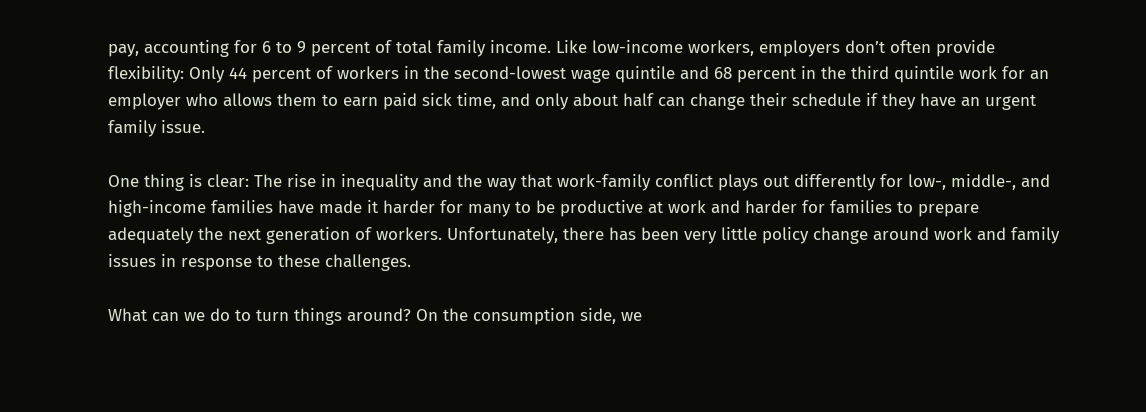pay, accounting for 6 to 9 percent of total family income. Like low-income workers, employers don’t often provide flexibility: Only 44 percent of workers in the second-lowest wage quintile and 68 percent in the third quintile work for an employer who allows them to earn paid sick time, and only about half can change their schedule if they have an urgent family issue.

One thing is clear: The rise in inequality and the way that work-family conflict plays out differently for low-, middle-, and high-income families have made it harder for many to be productive at work and harder for families to prepare adequately the next generation of workers. Unfortunately, there has been very little policy change around work and family issues in response to these challenges.

What can we do to turn things around? On the consumption side, we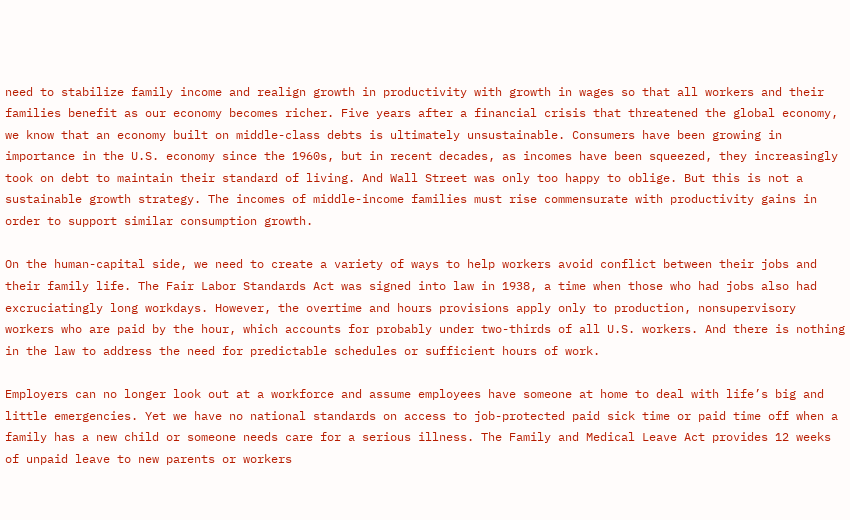need to stabilize family income and realign growth in productivity with growth in wages so that all workers and their families benefit as our economy becomes richer. Five years after a financial crisis that threatened the global economy, we know that an economy built on middle-class debts is ultimately unsustainable. Consumers have been growing in importance in the U.S. economy since the 1960s, but in recent decades, as incomes have been squeezed, they increasingly took on debt to maintain their standard of living. And Wall Street was only too happy to oblige. But this is not a sustainable growth strategy. The incomes of middle-income families must rise commensurate with productivity gains in order to support similar consumption growth.

On the human-capital side, we need to create a variety of ways to help workers avoid conflict between their jobs and their family life. The Fair Labor Standards Act was signed into law in 1938, a time when those who had jobs also had excruciatingly long workdays. However, the overtime and hours provisions apply only to production, nonsupervisory workers who are paid by the hour, which accounts for probably under two-thirds of all U.S. workers. And there is nothing in the law to address the need for predictable schedules or sufficient hours of work.

Employers can no longer look out at a workforce and assume employees have someone at home to deal with life’s big and little emergencies. Yet we have no national standards on access to job-protected paid sick time or paid time off when a family has a new child or someone needs care for a serious illness. The Family and Medical Leave Act provides 12 weeks of unpaid leave to new parents or workers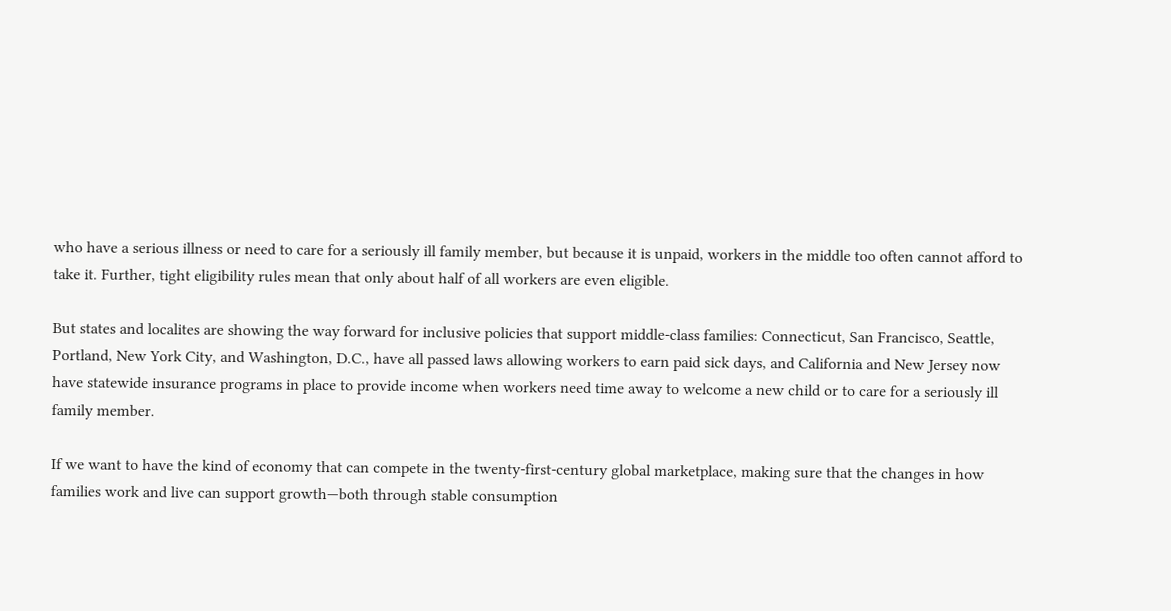who have a serious illness or need to care for a seriously ill family member, but because it is unpaid, workers in the middle too often cannot afford to take it. Further, tight eligibility rules mean that only about half of all workers are even eligible.

But states and localites are showing the way forward for inclusive policies that support middle-class families: Connecticut, San Francisco, Seattle, Portland, New York City, and Washington, D.C., have all passed laws allowing workers to earn paid sick days, and California and New Jersey now have statewide insurance programs in place to provide income when workers need time away to welcome a new child or to care for a seriously ill family member.

If we want to have the kind of economy that can compete in the twenty-first-century global marketplace, making sure that the changes in how families work and live can support growth—both through stable consumption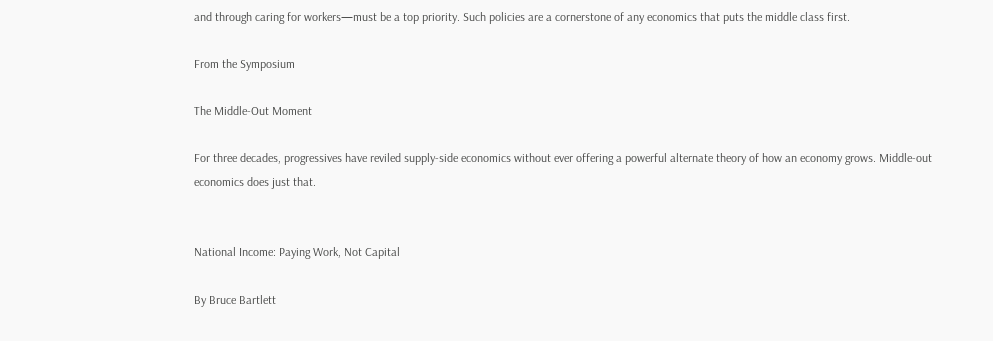and through caring for workers—must be a top priority. Such policies are a cornerstone of any economics that puts the middle class first.

From the Symposium

The Middle-Out Moment

For three decades, progressives have reviled supply-side economics without ever offering a powerful alternate theory of how an economy grows. Middle-out economics does just that.


National Income: Paying Work, Not Capital

By Bruce Bartlett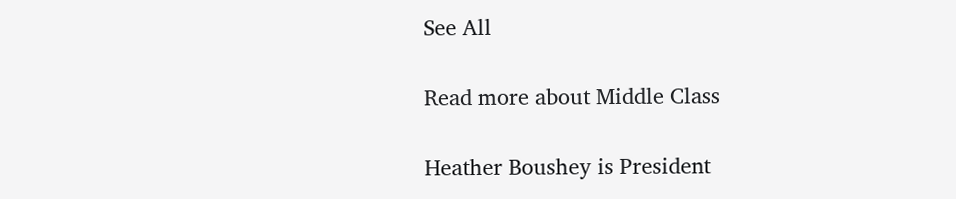See All

Read more about Middle Class

Heather Boushey is President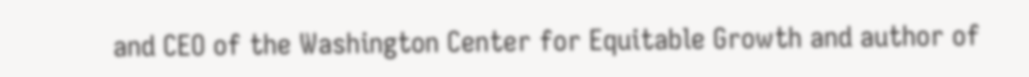and CEO of the Washington Center for Equitable Growth and author of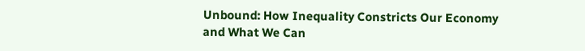Unbound: How Inequality Constricts Our Economy and What We Can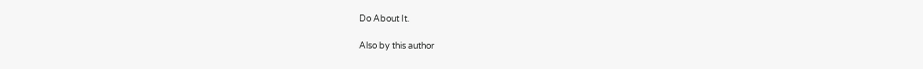Do About It.

Also by this author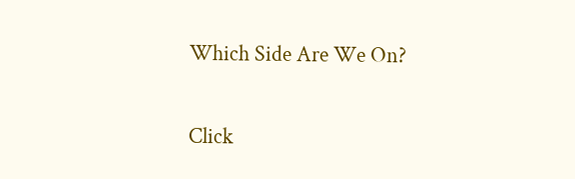Which Side Are We On?

Click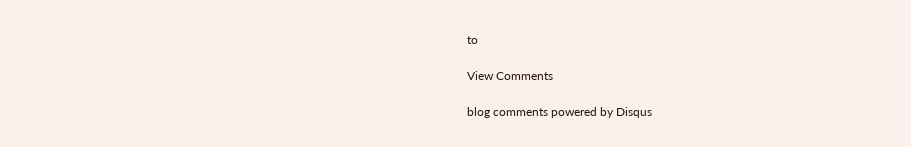to

View Comments

blog comments powered by Disqus